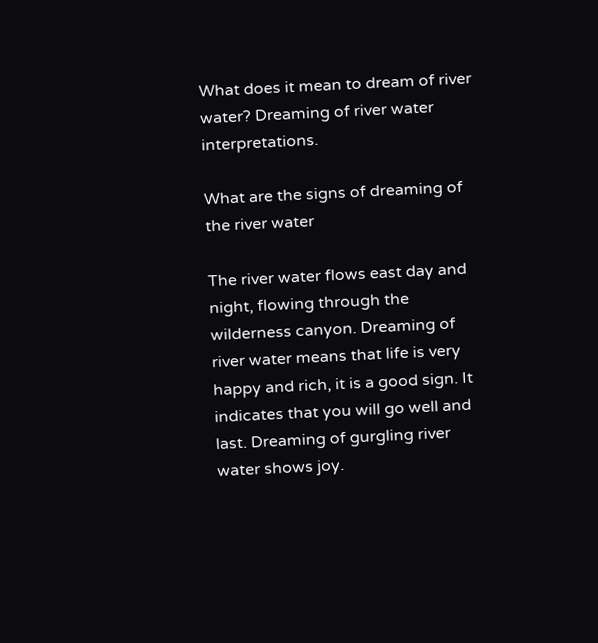What does it mean to dream of river water? Dreaming of river water interpretations.

What are the signs of dreaming of the river water

The river water flows east day and night, flowing through the wilderness canyon. Dreaming of river water means that life is very happy and rich, it is a good sign. It indicates that you will go well and last. Dreaming of gurgling river water shows joy.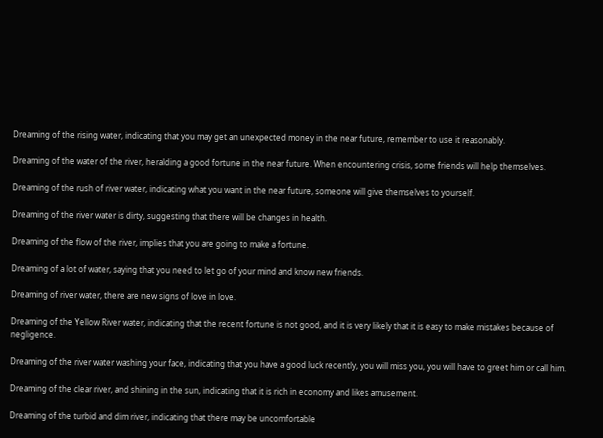Dreaming of the rising water, indicating that you may get an unexpected money in the near future, remember to use it reasonably.

Dreaming of the water of the river, heralding a good fortune in the near future. When encountering crisis, some friends will help themselves.

Dreaming of the rush of river water, indicating what you want in the near future, someone will give themselves to yourself.

Dreaming of the river water is dirty, suggesting that there will be changes in health.

Dreaming of the flow of the river, implies that you are going to make a fortune.

Dreaming of a lot of water, saying that you need to let go of your mind and know new friends.

Dreaming of river water, there are new signs of love in love.

Dreaming of the Yellow River water, indicating that the recent fortune is not good, and it is very likely that it is easy to make mistakes because of negligence.

Dreaming of the river water washing your face, indicating that you have a good luck recently, you will miss you, you will have to greet him or call him.

Dreaming of the clear river, and shining in the sun, indicating that it is rich in economy and likes amusement.

Dreaming of the turbid and dim river, indicating that there may be uncomfortable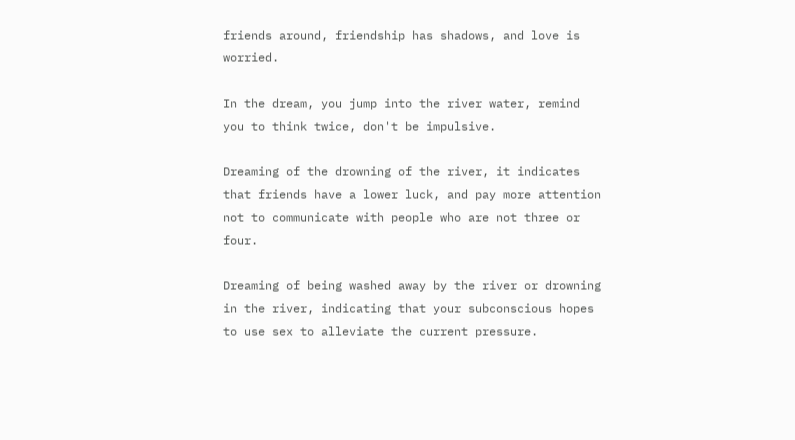friends around, friendship has shadows, and love is worried.

In the dream, you jump into the river water, remind you to think twice, don't be impulsive.

Dreaming of the drowning of the river, it indicates that friends have a lower luck, and pay more attention not to communicate with people who are not three or four.

Dreaming of being washed away by the river or drowning in the river, indicating that your subconscious hopes to use sex to alleviate the current pressure.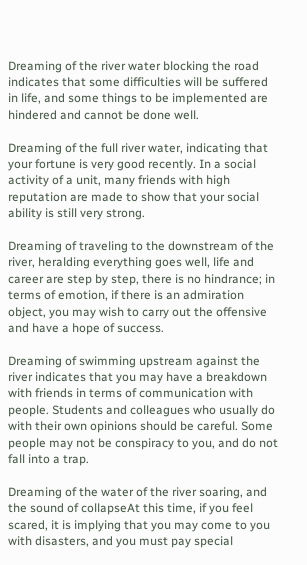Dreaming of the river water blocking the road indicates that some difficulties will be suffered in life, and some things to be implemented are hindered and cannot be done well.

Dreaming of the full river water, indicating that your fortune is very good recently. In a social activity of a unit, many friends with high reputation are made to show that your social ability is still very strong.

Dreaming of traveling to the downstream of the river, heralding everything goes well, life and career are step by step, there is no hindrance; in terms of emotion, if there is an admiration object, you may wish to carry out the offensive and have a hope of success.

Dreaming of swimming upstream against the river indicates that you may have a breakdown with friends in terms of communication with people. Students and colleagues who usually do with their own opinions should be careful. Some people may not be conspiracy to you, and do not fall into a trap.

Dreaming of the water of the river soaring, and the sound of collapseAt this time, if you feel scared, it is implying that you may come to you with disasters, and you must pay special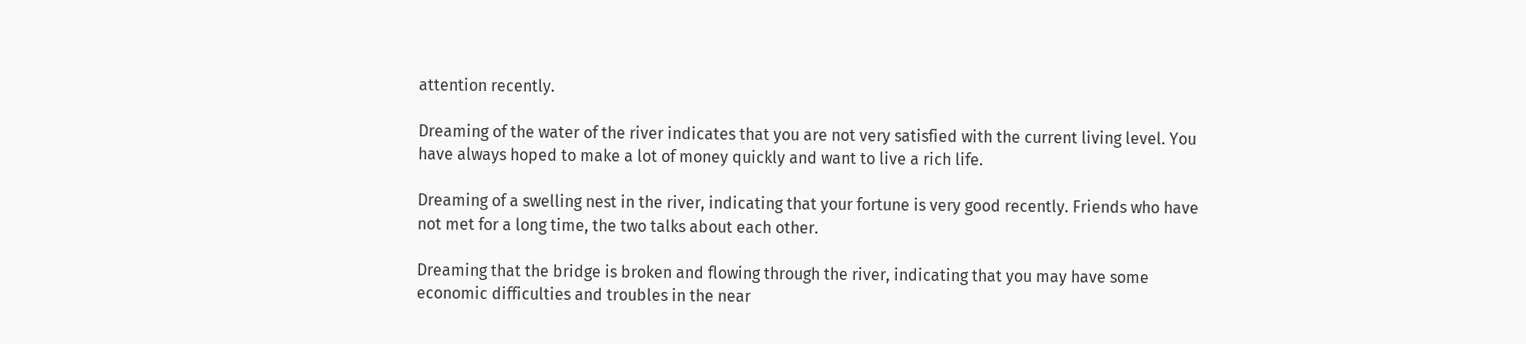attention recently.

Dreaming of the water of the river indicates that you are not very satisfied with the current living level. You have always hoped to make a lot of money quickly and want to live a rich life.

Dreaming of a swelling nest in the river, indicating that your fortune is very good recently. Friends who have not met for a long time, the two talks about each other.

Dreaming that the bridge is broken and flowing through the river, indicating that you may have some economic difficulties and troubles in the near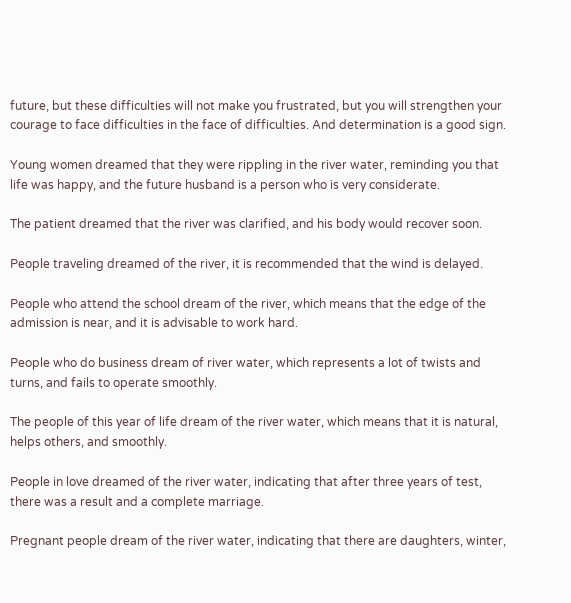future, but these difficulties will not make you frustrated, but you will strengthen your courage to face difficulties in the face of difficulties. And determination is a good sign.

Young women dreamed that they were rippling in the river water, reminding you that life was happy, and the future husband is a person who is very considerate.

The patient dreamed that the river was clarified, and his body would recover soon.

People traveling dreamed of the river, it is recommended that the wind is delayed.

People who attend the school dream of the river, which means that the edge of the admission is near, and it is advisable to work hard.

People who do business dream of river water, which represents a lot of twists and turns, and fails to operate smoothly.

The people of this year of life dream of the river water, which means that it is natural, helps others, and smoothly.

People in love dreamed of the river water, indicating that after three years of test, there was a result and a complete marriage.

Pregnant people dream of the river water, indicating that there are daughters, winter,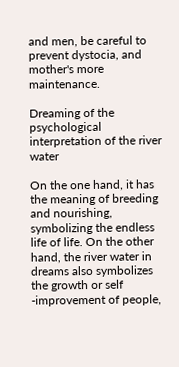and men, be careful to prevent dystocia, and mother's more maintenance.

Dreaming of the psychological interpretation of the river water

On the one hand, it has the meaning of breeding and nourishing, symbolizing the endless life of life. On the other hand, the river water in dreams also symbolizes the growth or self -improvement of people,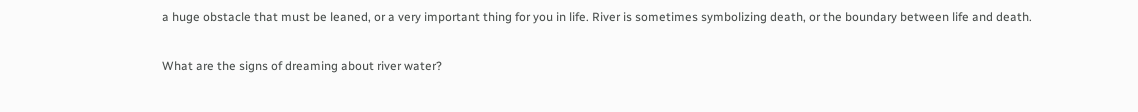a huge obstacle that must be leaned, or a very important thing for you in life. River is sometimes symbolizing death, or the boundary between life and death.

What are the signs of dreaming about river water?